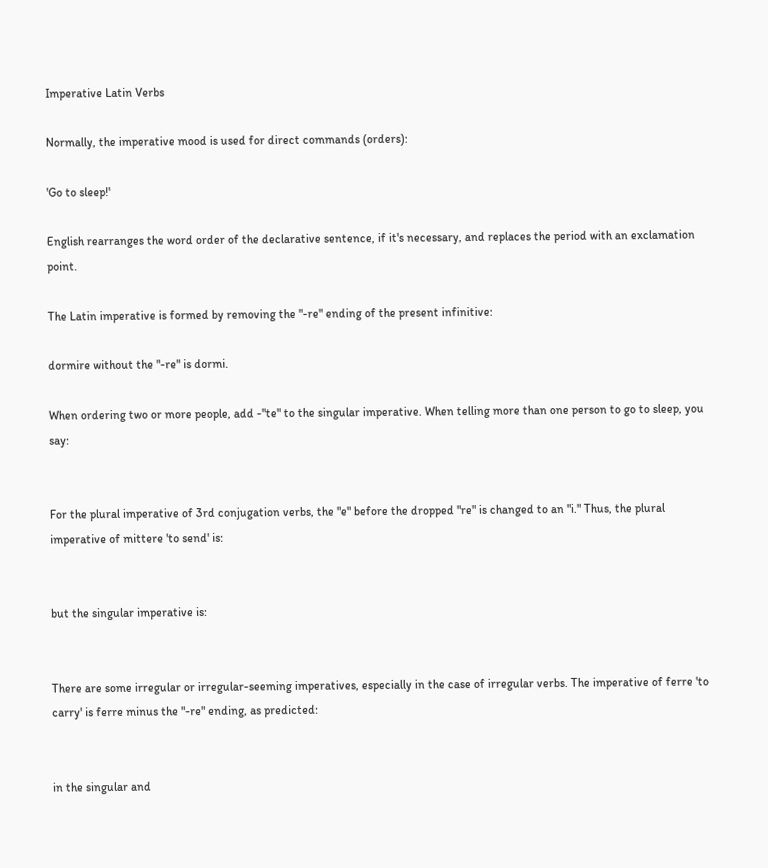Imperative Latin Verbs

Normally, the imperative mood is used for direct commands (orders):

'Go to sleep!'

English rearranges the word order of the declarative sentence, if it's necessary, and replaces the period with an exclamation point.

The Latin imperative is formed by removing the "-re" ending of the present infinitive:

dormire without the "-re" is dormi.

When ordering two or more people, add -"te" to the singular imperative. When telling more than one person to go to sleep, you say:


For the plural imperative of 3rd conjugation verbs, the "e" before the dropped "re" is changed to an "i." Thus, the plural imperative of mittere 'to send' is:


but the singular imperative is:


There are some irregular or irregular-seeming imperatives, especially in the case of irregular verbs. The imperative of ferre 'to carry' is ferre minus the "-re" ending, as predicted:


in the singular and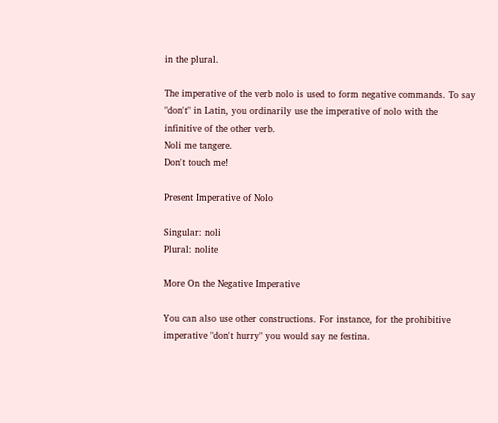in the plural.

The imperative of the verb nolo is used to form negative commands. To say "don't" in Latin, you ordinarily use the imperative of nolo with the infinitive of the other verb.
Noli me tangere.
Don't touch me!

Present Imperative of Nolo

Singular: noli
Plural: nolite

More On the Negative Imperative

You can also use other constructions. For instance, for the prohibitive imperative "don't hurry" you would say ne festina.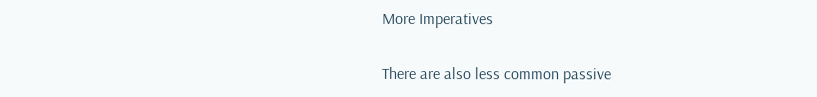More Imperatives

There are also less common passive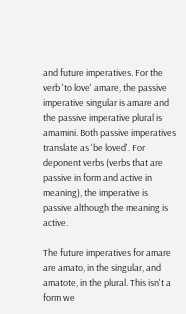and future imperatives. For the verb 'to love' amare, the passive imperative singular is amare and the passive imperative plural is amamini. Both passive imperatives translate as 'be loved'. For deponent verbs (verbs that are passive in form and active in meaning), the imperative is passive although the meaning is active.

The future imperatives for amare are amato, in the singular, and amatote, in the plural. This isn't a form we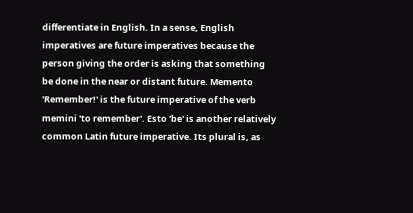differentiate in English. In a sense, English imperatives are future imperatives because the person giving the order is asking that something be done in the near or distant future. Memento 'Remember!' is the future imperative of the verb memini 'to remember'. Esto 'be' is another relatively common Latin future imperative. Its plural is, as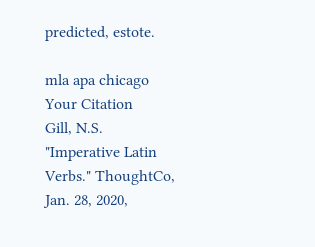predicted, estote.

mla apa chicago
Your Citation
Gill, N.S. "Imperative Latin Verbs." ThoughtCo, Jan. 28, 2020,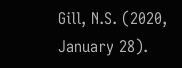Gill, N.S. (2020, January 28).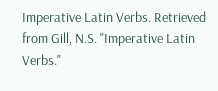Imperative Latin Verbs. Retrieved from Gill, N.S. "Imperative Latin Verbs."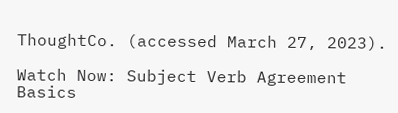ThoughtCo. (accessed March 27, 2023).

Watch Now: Subject Verb Agreement Basics